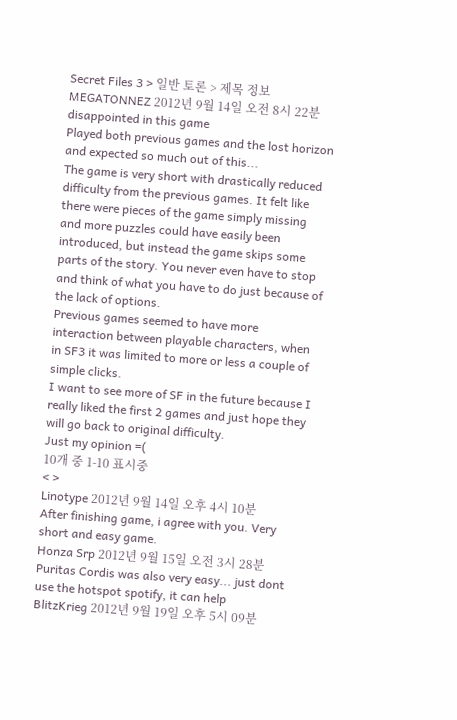Secret Files 3 > 일반 토론 > 제목 정보
MEGATONNEZ 2012년 9월 14일 오전 8시 22분
disappointed in this game
Played both previous games and the lost horizon and expected so much out of this...
The game is very short with drastically reduced difficulty from the previous games. It felt like there were pieces of the game simply missing and more puzzles could have easily been introduced, but instead the game skips some parts of the story. You never even have to stop and think of what you have to do just because of the lack of options.
Previous games seemed to have more interaction between playable characters, when in SF3 it was limited to more or less a couple of simple clicks.
I want to see more of SF in the future because I really liked the first 2 games and just hope they will go back to original difficulty.
Just my opinion =(
10개 중 1-10 표시중
< >
Linotype 2012년 9월 14일 오후 4시 10분
After finishing game, i agree with you. Very short and easy game.
Honza Srp 2012년 9월 15일 오전 3시 28분
Puritas Cordis was also very easy... just dont use the hotspot spotify, it can help
BlitzKrieg 2012년 9월 19일 오후 5시 09분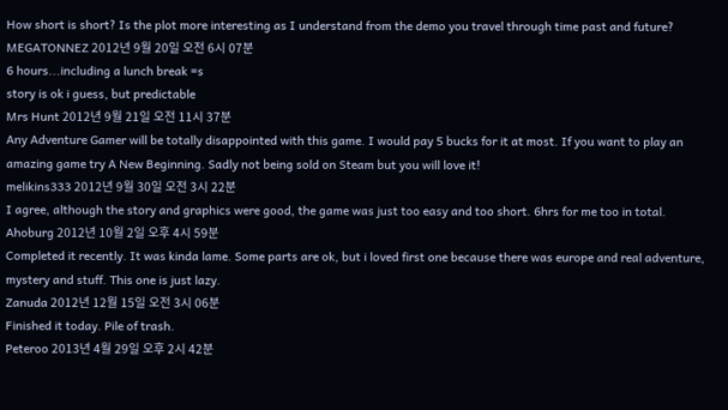How short is short? Is the plot more interesting as I understand from the demo you travel through time past and future?
MEGATONNEZ 2012년 9월 20일 오전 6시 07분
6 hours...including a lunch break =s
story is ok i guess, but predictable
Mrs Hunt 2012년 9월 21일 오전 11시 37분
Any Adventure Gamer will be totally disappointed with this game. I would pay 5 bucks for it at most. If you want to play an amazing game try A New Beginning. Sadly not being sold on Steam but you will love it!
melikins333 2012년 9월 30일 오전 3시 22분
I agree, although the story and graphics were good, the game was just too easy and too short. 6hrs for me too in total.
Ahoburg 2012년 10월 2일 오후 4시 59분
Completed it recently. It was kinda lame. Some parts are ok, but i loved first one because there was europe and real adventure, mystery and stuff. This one is just lazy.
Zanuda 2012년 12월 15일 오전 3시 06분
Finished it today. Pile of trash.
Peteroo 2013년 4월 29일 오후 2시 42분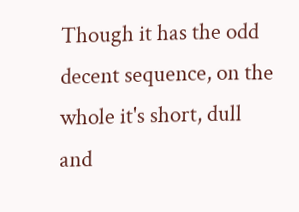Though it has the odd decent sequence, on the whole it's short, dull and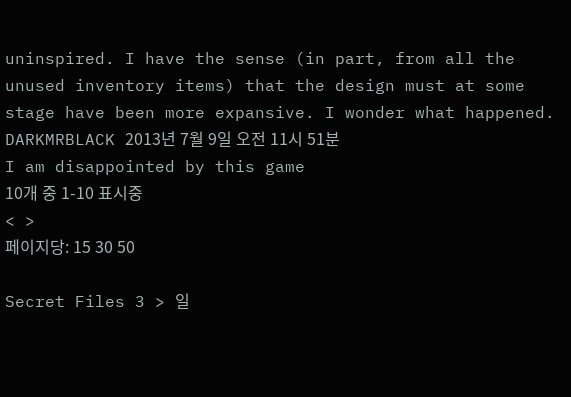uninspired. I have the sense (in part, from all the unused inventory items) that the design must at some stage have been more expansive. I wonder what happened.
DARKMRBLACK 2013년 7월 9일 오전 11시 51분
I am disappointed by this game
10개 중 1-10 표시중
< >
페이지당: 15 30 50

Secret Files 3 > 일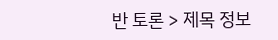반 토론 > 제목 정보